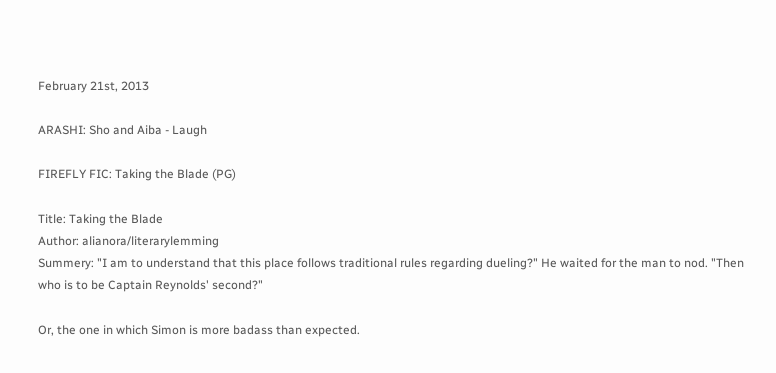February 21st, 2013

ARASHI: Sho and Aiba - Laugh

FIREFLY FIC: Taking the Blade (PG)

Title: Taking the Blade
Author: alianora/literarylemming
Summery: "I am to understand that this place follows traditional rules regarding dueling?" He waited for the man to nod. "Then who is to be Captain Reynolds' second?"

Or, the one in which Simon is more badass than expected.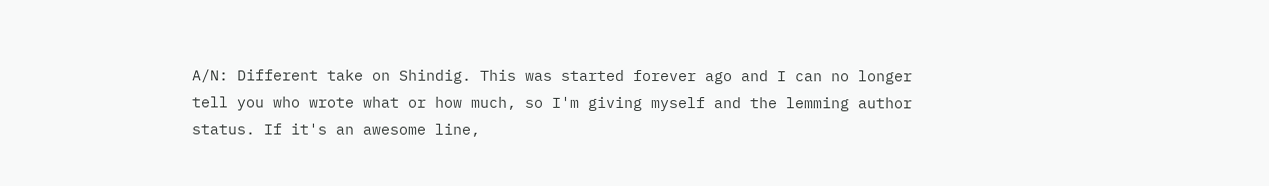A/N: Different take on Shindig. This was started forever ago and I can no longer tell you who wrote what or how much, so I'm giving myself and the lemming author status. If it's an awesome line,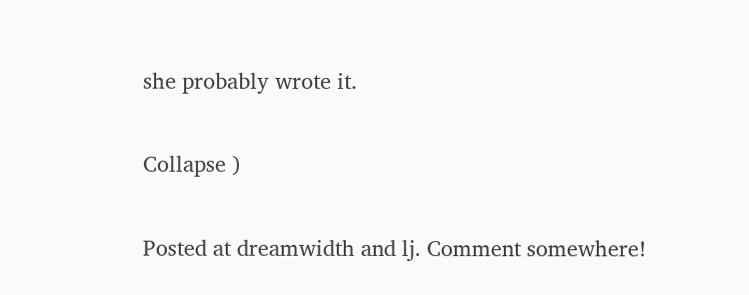she probably wrote it.

Collapse )

Posted at dreamwidth and lj. Comment somewhere!